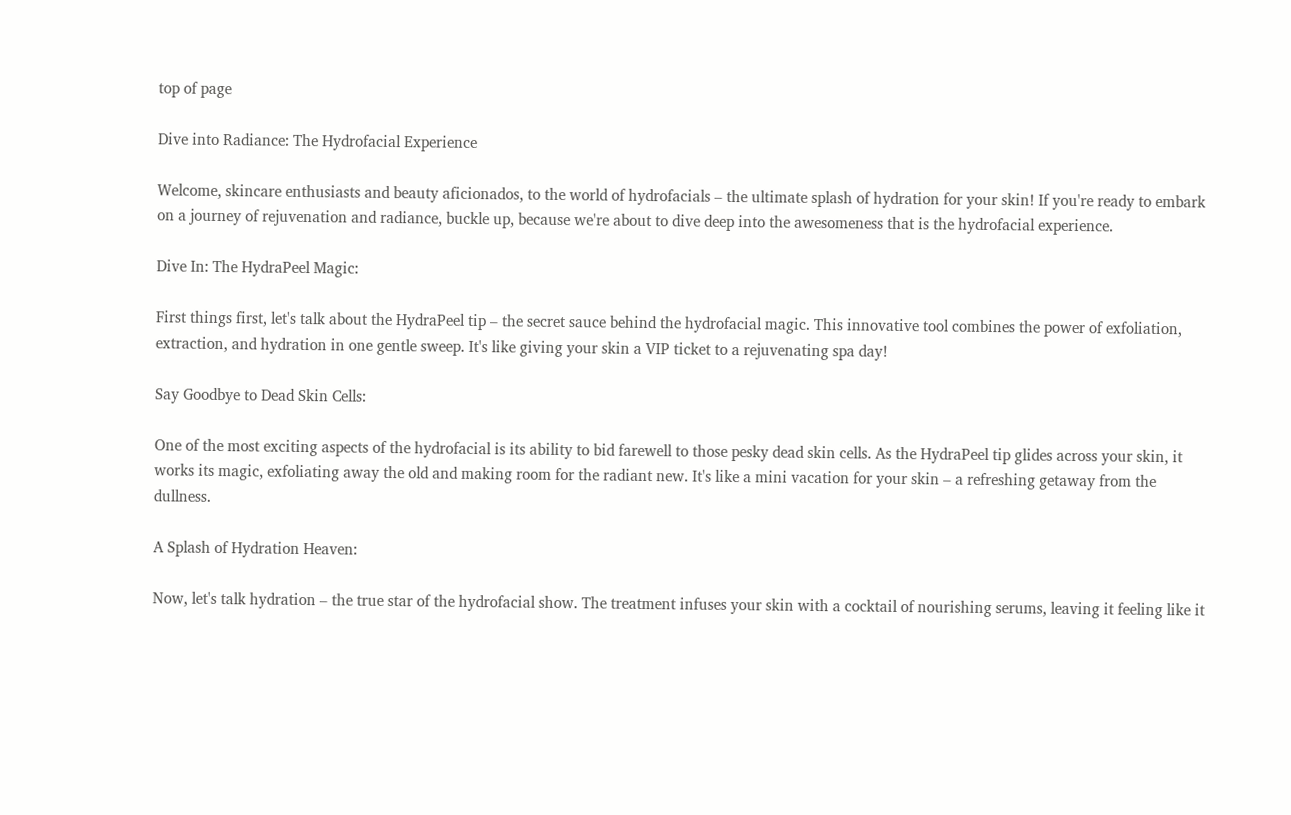top of page

Dive into Radiance: The Hydrofacial Experience

Welcome, skincare enthusiasts and beauty aficionados, to the world of hydrofacials – the ultimate splash of hydration for your skin! If you're ready to embark on a journey of rejuvenation and radiance, buckle up, because we're about to dive deep into the awesomeness that is the hydrofacial experience.

Dive In: The HydraPeel Magic:

First things first, let's talk about the HydraPeel tip – the secret sauce behind the hydrofacial magic. This innovative tool combines the power of exfoliation, extraction, and hydration in one gentle sweep. It's like giving your skin a VIP ticket to a rejuvenating spa day!

Say Goodbye to Dead Skin Cells:

One of the most exciting aspects of the hydrofacial is its ability to bid farewell to those pesky dead skin cells. As the HydraPeel tip glides across your skin, it works its magic, exfoliating away the old and making room for the radiant new. It's like a mini vacation for your skin – a refreshing getaway from the dullness.

A Splash of Hydration Heaven:

Now, let's talk hydration – the true star of the hydrofacial show. The treatment infuses your skin with a cocktail of nourishing serums, leaving it feeling like it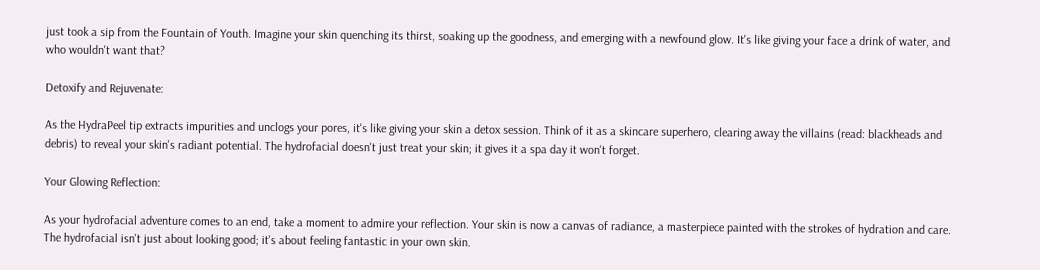just took a sip from the Fountain of Youth. Imagine your skin quenching its thirst, soaking up the goodness, and emerging with a newfound glow. It's like giving your face a drink of water, and who wouldn't want that?

Detoxify and Rejuvenate:

As the HydraPeel tip extracts impurities and unclogs your pores, it's like giving your skin a detox session. Think of it as a skincare superhero, clearing away the villains (read: blackheads and debris) to reveal your skin's radiant potential. The hydrofacial doesn't just treat your skin; it gives it a spa day it won't forget.

Your Glowing Reflection:

As your hydrofacial adventure comes to an end, take a moment to admire your reflection. Your skin is now a canvas of radiance, a masterpiece painted with the strokes of hydration and care. The hydrofacial isn't just about looking good; it's about feeling fantastic in your own skin.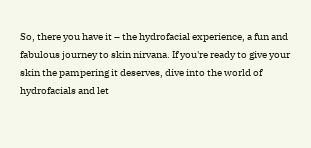So, there you have it – the hydrofacial experience, a fun and fabulous journey to skin nirvana. If you're ready to give your skin the pampering it deserves, dive into the world of hydrofacials and let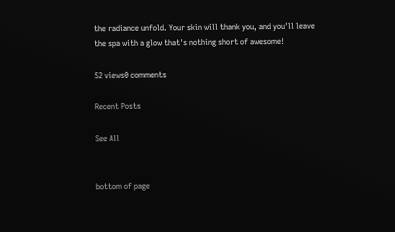the radiance unfold. Your skin will thank you, and you'll leave the spa with a glow that's nothing short of awesome!

52 views0 comments

Recent Posts

See All


bottom of page